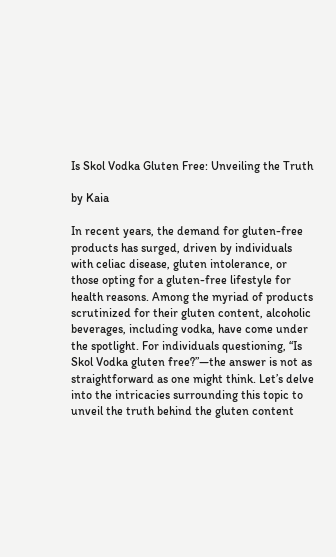Is Skol Vodka Gluten Free: Unveiling the Truth

by Kaia

In recent years, the demand for gluten-free products has surged, driven by individuals with celiac disease, gluten intolerance, or those opting for a gluten-free lifestyle for health reasons. Among the myriad of products scrutinized for their gluten content, alcoholic beverages, including vodka, have come under the spotlight. For individuals questioning, “Is Skol Vodka gluten free?”—the answer is not as straightforward as one might think. Let’s delve into the intricacies surrounding this topic to unveil the truth behind the gluten content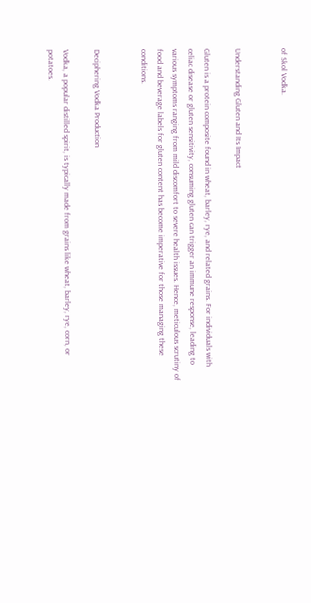of Skol Vodka.


Understanding Gluten and Its Impact

Gluten is a protein composite found in wheat, barley, rye, and related grains. For individuals with celiac disease or gluten sensitivity, consuming gluten can trigger an immune response, leading to various symptoms ranging from mild discomfort to severe health issues. Hence, meticulous scrutiny of food and beverage labels for gluten content has become imperative for those managing these conditions.


Deciphering Vodka Production

Vodka, a popular distilled spirit, is typically made from grains like wheat, barley, rye, corn, or potatoes.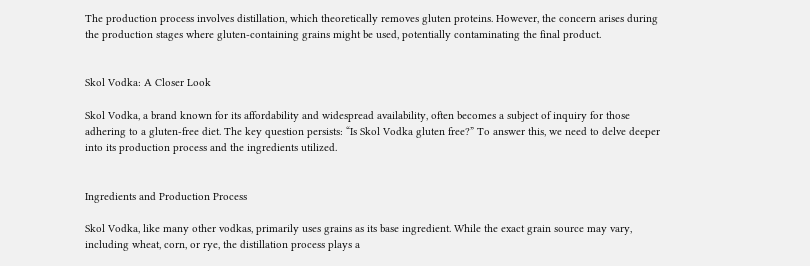The production process involves distillation, which theoretically removes gluten proteins. However, the concern arises during the production stages where gluten-containing grains might be used, potentially contaminating the final product.


Skol Vodka: A Closer Look

Skol Vodka, a brand known for its affordability and widespread availability, often becomes a subject of inquiry for those adhering to a gluten-free diet. The key question persists: “Is Skol Vodka gluten free?” To answer this, we need to delve deeper into its production process and the ingredients utilized.


Ingredients and Production Process

Skol Vodka, like many other vodkas, primarily uses grains as its base ingredient. While the exact grain source may vary, including wheat, corn, or rye, the distillation process plays a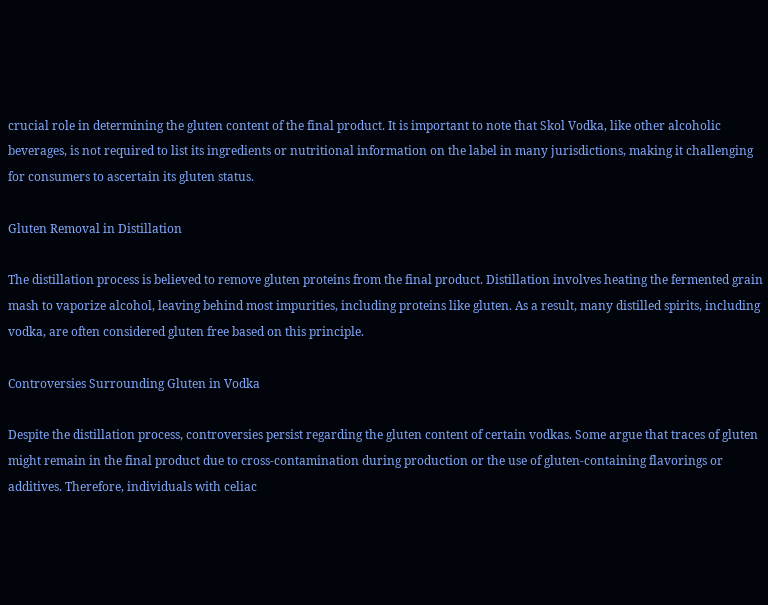crucial role in determining the gluten content of the final product. It is important to note that Skol Vodka, like other alcoholic beverages, is not required to list its ingredients or nutritional information on the label in many jurisdictions, making it challenging for consumers to ascertain its gluten status.

Gluten Removal in Distillation

The distillation process is believed to remove gluten proteins from the final product. Distillation involves heating the fermented grain mash to vaporize alcohol, leaving behind most impurities, including proteins like gluten. As a result, many distilled spirits, including vodka, are often considered gluten free based on this principle.

Controversies Surrounding Gluten in Vodka

Despite the distillation process, controversies persist regarding the gluten content of certain vodkas. Some argue that traces of gluten might remain in the final product due to cross-contamination during production or the use of gluten-containing flavorings or additives. Therefore, individuals with celiac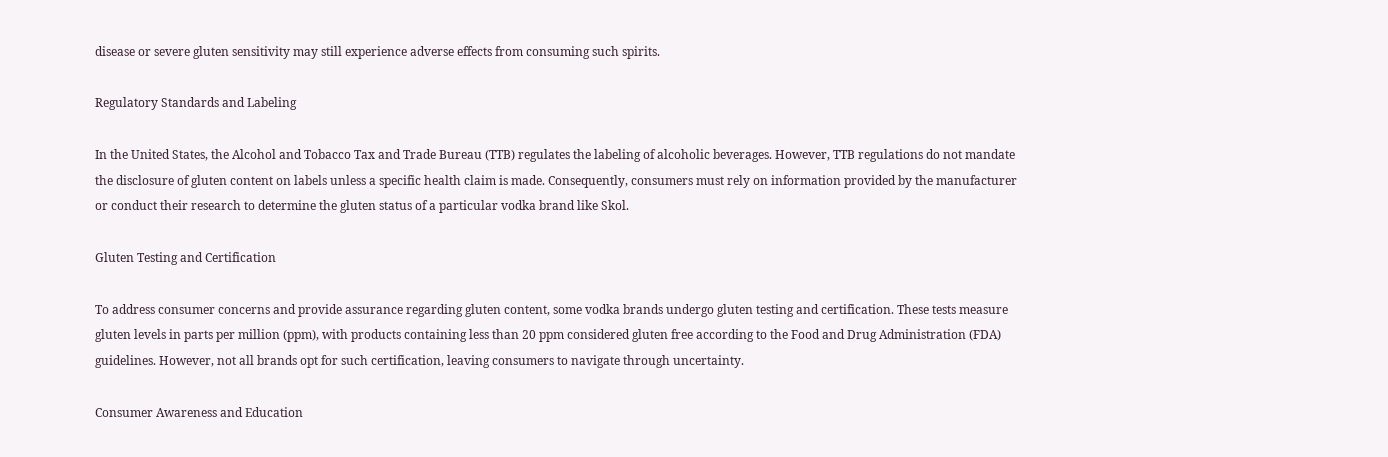disease or severe gluten sensitivity may still experience adverse effects from consuming such spirits.

Regulatory Standards and Labeling

In the United States, the Alcohol and Tobacco Tax and Trade Bureau (TTB) regulates the labeling of alcoholic beverages. However, TTB regulations do not mandate the disclosure of gluten content on labels unless a specific health claim is made. Consequently, consumers must rely on information provided by the manufacturer or conduct their research to determine the gluten status of a particular vodka brand like Skol.

Gluten Testing and Certification

To address consumer concerns and provide assurance regarding gluten content, some vodka brands undergo gluten testing and certification. These tests measure gluten levels in parts per million (ppm), with products containing less than 20 ppm considered gluten free according to the Food and Drug Administration (FDA) guidelines. However, not all brands opt for such certification, leaving consumers to navigate through uncertainty.

Consumer Awareness and Education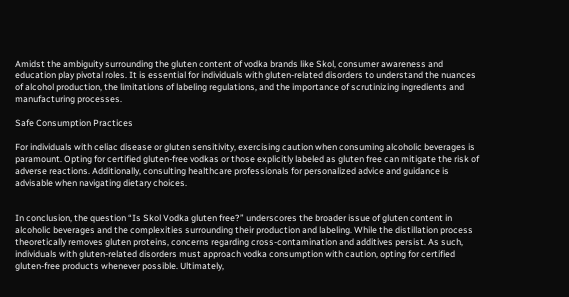Amidst the ambiguity surrounding the gluten content of vodka brands like Skol, consumer awareness and education play pivotal roles. It is essential for individuals with gluten-related disorders to understand the nuances of alcohol production, the limitations of labeling regulations, and the importance of scrutinizing ingredients and manufacturing processes.

Safe Consumption Practices

For individuals with celiac disease or gluten sensitivity, exercising caution when consuming alcoholic beverages is paramount. Opting for certified gluten-free vodkas or those explicitly labeled as gluten free can mitigate the risk of adverse reactions. Additionally, consulting healthcare professionals for personalized advice and guidance is advisable when navigating dietary choices.


In conclusion, the question “Is Skol Vodka gluten free?” underscores the broader issue of gluten content in alcoholic beverages and the complexities surrounding their production and labeling. While the distillation process theoretically removes gluten proteins, concerns regarding cross-contamination and additives persist. As such, individuals with gluten-related disorders must approach vodka consumption with caution, opting for certified gluten-free products whenever possible. Ultimately,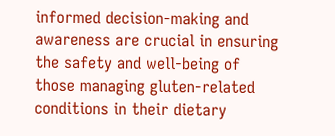informed decision-making and awareness are crucial in ensuring the safety and well-being of those managing gluten-related conditions in their dietary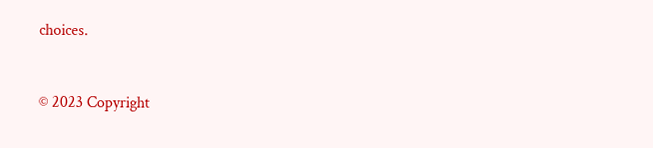choices.



© 2023 Copyright